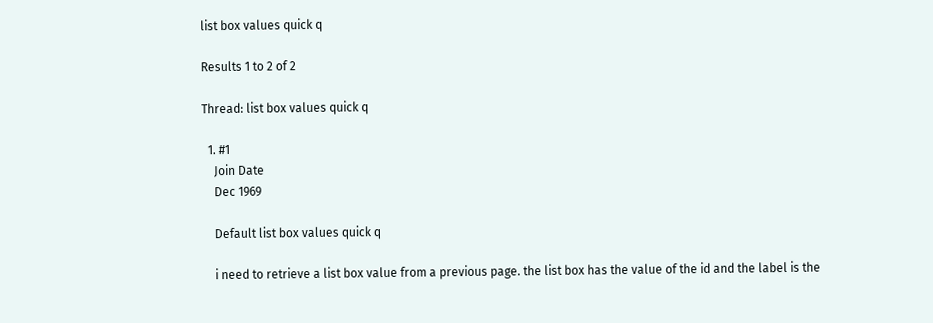list box values quick q

Results 1 to 2 of 2

Thread: list box values quick q

  1. #1
    Join Date
    Dec 1969

    Default list box values quick q

    i need to retrieve a list box value from a previous page. the list box has the value of the id and the label is the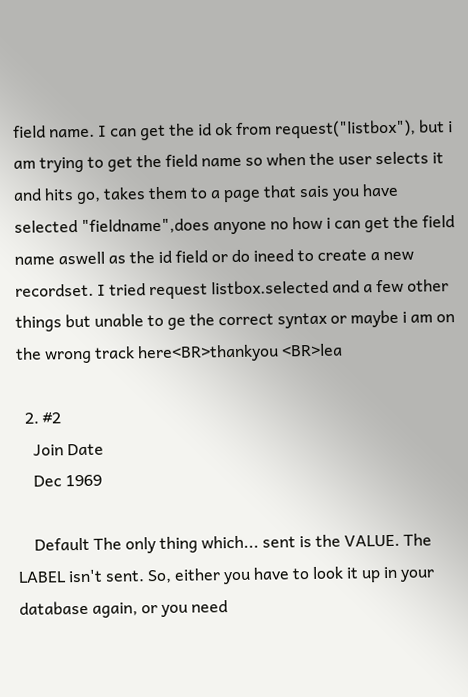field name. I can get the id ok from request("listbox"), but i am trying to get the field name so when the user selects it and hits go, takes them to a page that sais you have selected "fieldname",does anyone no how i can get the field name aswell as the id field or do ineed to create a new recordset. I tried request listbox.selected and a few other things but unable to ge the correct syntax or maybe i am on the wrong track here<BR>thankyou <BR>lea

  2. #2
    Join Date
    Dec 1969

    Default The only thing which... sent is the VALUE. The LABEL isn't sent. So, either you have to look it up in your database again, or you need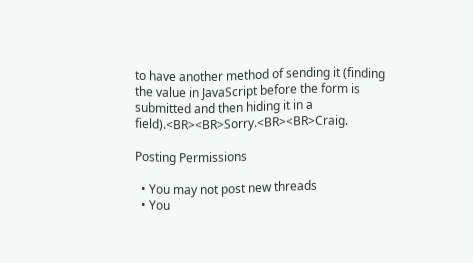to have another method of sending it (finding the value in JavaScript before the form is submitted and then hiding it in a field).<BR><BR>Sorry.<BR><BR>Craig.

Posting Permissions

  • You may not post new threads
  • You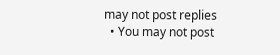may not post replies
  • You may not post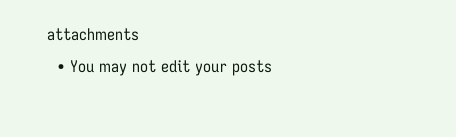attachments
  • You may not edit your posts